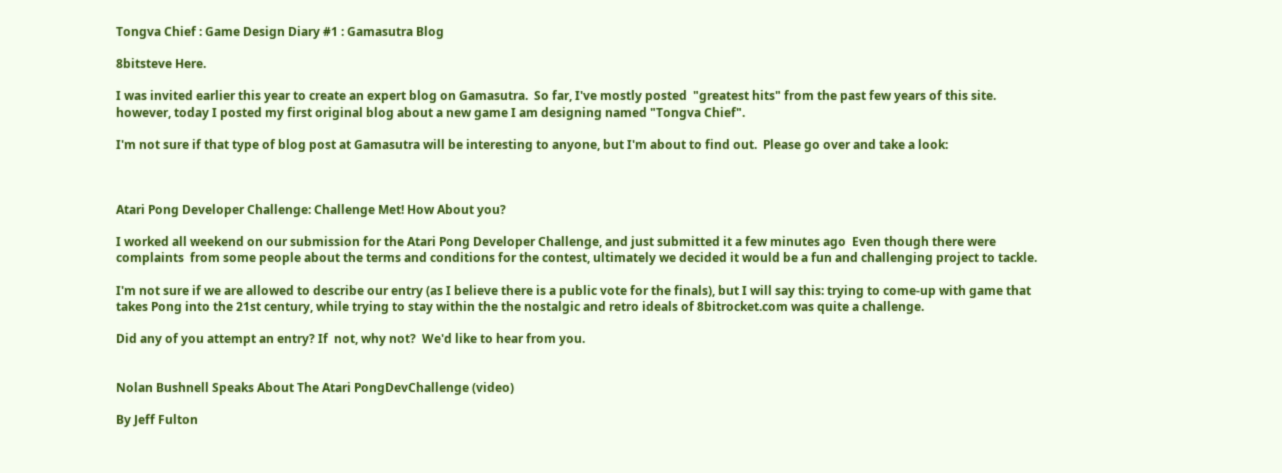Tongva Chief : Game Design Diary #1 : Gamasutra Blog

8bitsteve Here.

I was invited earlier this year to create an expert blog on Gamasutra.  So far, I've mostly posted  "greatest hits" from the past few years of this site.  however, today I posted my first original blog about a new game I am designing named "Tongva Chief".

I'm not sure if that type of blog post at Gamasutra will be interesting to anyone, but I'm about to find out.  Please go over and take a look:



Atari Pong Developer Challenge: Challenge Met! How About you?

I worked all weekend on our submission for the Atari Pong Developer Challenge, and just submitted it a few minutes ago  Even though there were complaints  from some people about the terms and conditions for the contest, ultimately we decided it would be a fun and challenging project to tackle.

I'm not sure if we are allowed to describe our entry (as I believe there is a public vote for the finals), but I will say this: trying to come-up with game that takes Pong into the 21st century, while trying to stay within the the nostalgic and retro ideals of 8bitrocket.com was quite a challenge.

Did any of you attempt an entry? If  not, why not?  We'd like to hear from you.


Nolan Bushnell Speaks About The Atari PongDevChallenge (video)

By Jeff Fulton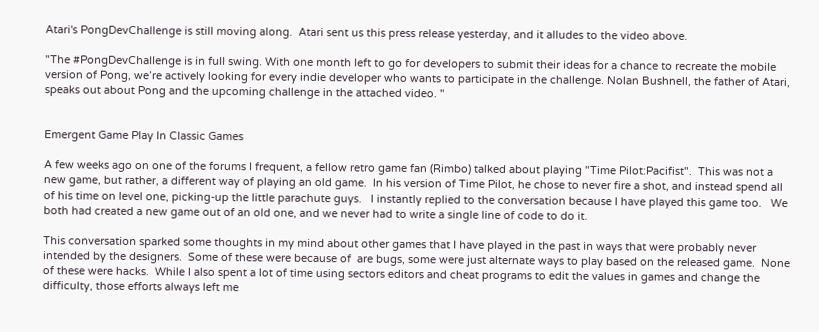Atari's PongDevChallenge is still moving along.  Atari sent us this press release yesterday, and it alludes to the video above.

"The #PongDevChallenge is in full swing. With one month left to go for developers to submit their ideas for a chance to recreate the mobile version of Pong, we’re actively looking for every indie developer who wants to participate in the challenge. Nolan Bushnell, the father of Atari, speaks out about Pong and the upcoming challenge in the attached video. "


Emergent Game Play In Classic Games

A few weeks ago on one of the forums I frequent, a fellow retro game fan (Rimbo) talked about playing "Time Pilot:Pacifist".  This was not a new game, but rather, a different way of playing an old game.  In his version of Time Pilot, he chose to never fire a shot, and instead spend all of his time on level one, picking-up the little parachute guys.   I instantly replied to the conversation because I have played this game too.   We both had created a new game out of an old one, and we never had to write a single line of code to do it.

This conversation sparked some thoughts in my mind about other games that I have played in the past in ways that were probably never intended by the designers.  Some of these were because of  are bugs, some were just alternate ways to play based on the released game.  None of these were hacks.  While I also spent a lot of time using sectors editors and cheat programs to edit the values in games and change the difficulty, those efforts always left me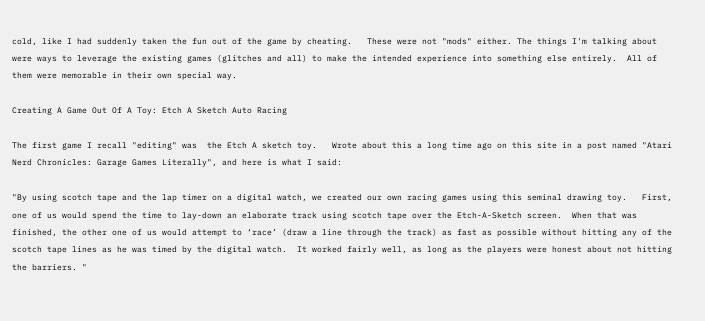cold, like I had suddenly taken the fun out of the game by cheating.   These were not "mods" either. The things I'm talking about were ways to leverage the existing games (glitches and all) to make the intended experience into something else entirely.  All of them were memorable in their own special way.

Creating A Game Out Of A Toy: Etch A Sketch Auto Racing

The first game I recall "editing" was  the Etch A sketch toy.   Wrote about this a long time ago on this site in a post named "Atari Nerd Chronicles: Garage Games Literally", and here is what I said:

"By using scotch tape and the lap timer on a digital watch, we created our own racing games using this seminal drawing toy.   First, one of us would spend the time to lay-down an elaborate track using scotch tape over the Etch-A-Sketch screen.  When that was finished, the other one of us would attempt to ‘race’ (draw a line through the track) as fast as possible without hitting any of the scotch tape lines as he was timed by the digital watch.  It worked fairly well, as long as the players were honest about not hitting the barriers. "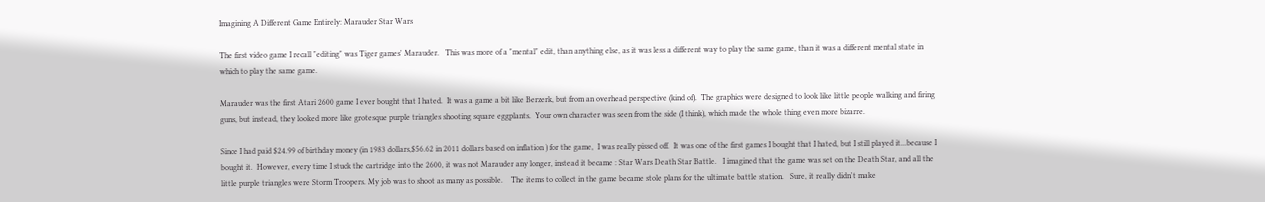Imagining A Different Game Entirely: Marauder Star Wars

The first video game I recall "editing" was Tiger games' Marauder.   This was more of a "mental" edit, than anything else, as it was less a different way to play the same game, than it was a different mental state in which to play the same game.

Marauder was the first Atari 2600 game I ever bought that I hated.  It was a game a bit like Berzerk, but from an overhead perspective (kind of).  The graphics were designed to look like little people walking and firing guns, but instead, they looked more like grotesque purple triangles shooting square eggplants.  Your own character was seen from the side (I think), which made the whole thing even more bizarre.

Since I had paid $24.99 of birthday money (in 1983 dollars,$56.62 in 2011 dollars based on inflation ) for the game,  I was really pissed off.  It was one of the first games I bought that I hated, but I still played it...because I bought it.  However, every time I stuck the cartridge into the 2600, it was not Marauder any longer, instead it became : Star Wars Death Star Battle.   I imagined that the game was set on the Death Star, and all the little purple triangles were Storm Troopers. My job was to shoot as many as possible.    The items to collect in the game became stole plans for the ultimate battle station.   Sure, it really didn't make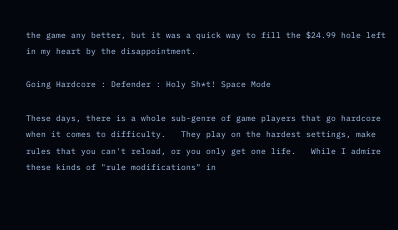the game any better, but it was a quick way to fill the $24.99 hole left in my heart by the disappointment.

Going Hardcore : Defender : Holy Sh*t! Space Mode

These days, there is a whole sub-genre of game players that go hardcore when it comes to difficulty.   They play on the hardest settings, make rules that you can't reload, or you only get one life.   While I admire these kinds of "rule modifications" in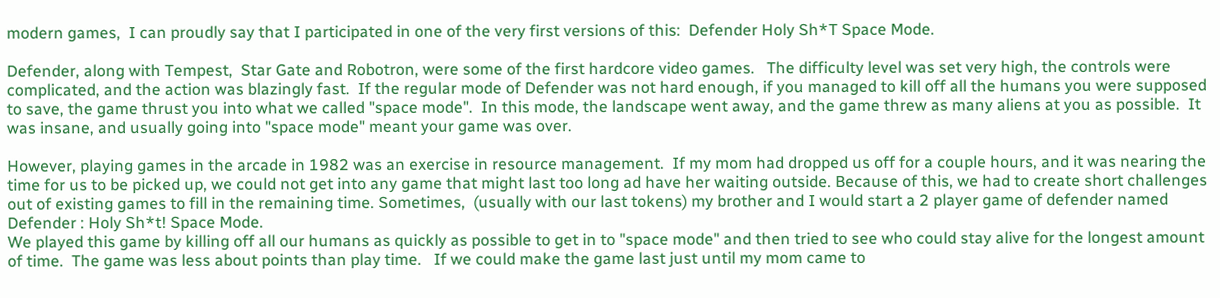modern games,  I can proudly say that I participated in one of the very first versions of this:  Defender Holy Sh*T Space Mode.

Defender, along with Tempest,  Star Gate and Robotron, were some of the first hardcore video games.   The difficulty level was set very high, the controls were complicated, and the action was blazingly fast.  If the regular mode of Defender was not hard enough, if you managed to kill off all the humans you were supposed to save, the game thrust you into what we called "space mode".  In this mode, the landscape went away, and the game threw as many aliens at you as possible.  It was insane, and usually going into "space mode" meant your game was over.

However, playing games in the arcade in 1982 was an exercise in resource management.  If my mom had dropped us off for a couple hours, and it was nearing the time for us to be picked up, we could not get into any game that might last too long ad have her waiting outside. Because of this, we had to create short challenges out of existing games to fill in the remaining time. Sometimes,  (usually with our last tokens) my brother and I would start a 2 player game of defender named Defender : Holy Sh*t! Space Mode.
We played this game by killing off all our humans as quickly as possible to get in to "space mode" and then tried to see who could stay alive for the longest amount of time.  The game was less about points than play time.   If we could make the game last just until my mom came to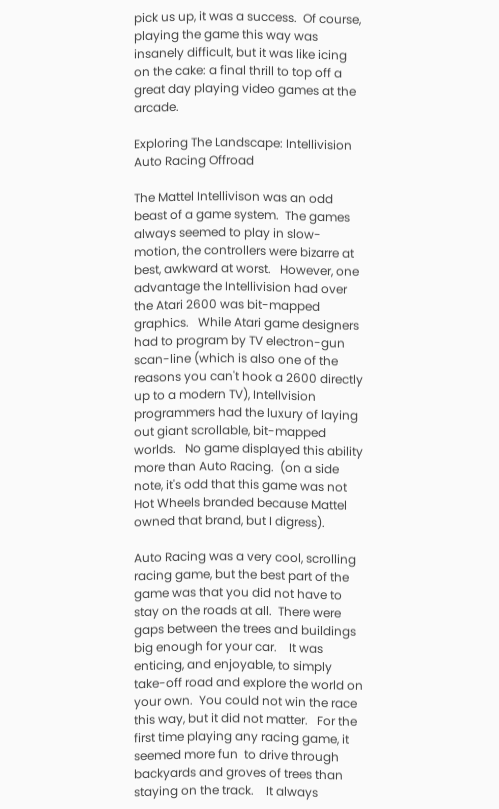pick us up, it was a success.  Of course, playing the game this way was insanely difficult, but it was like icing on the cake: a final thrill to top off a great day playing video games at the arcade.

Exploring The Landscape: Intellivision Auto Racing Offroad

The Mattel Intellivison was an odd beast of a game system.  The games always seemed to play in slow-motion, the controllers were bizarre at best, awkward at worst.   However, one advantage the Intellivision had over the Atari 2600 was bit-mapped graphics.   While Atari game designers had to program by TV electron-gun scan-line (which is also one of the reasons you can't hook a 2600 directly up to a modern TV), Intellvision programmers had the luxury of laying out giant scrollable, bit-mapped worlds.   No game displayed this ability more than Auto Racing.  (on a side note, it's odd that this game was not Hot Wheels branded because Mattel owned that brand, but I digress).

Auto Racing was a very cool, scrolling racing game, but the best part of the game was that you did not have to stay on the roads at all.  There were gaps between the trees and buildings big enough for your car.    It was enticing, and enjoyable, to simply take-off road and explore the world on your own.  You could not win the race this way, but it did not matter.   For the first time playing any racing game, it seemed more fun  to drive through backyards and groves of trees than staying on the track.    It always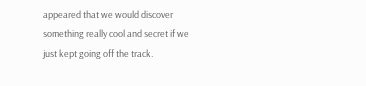appeared that we would discover something really cool and secret if we just kept going off the track.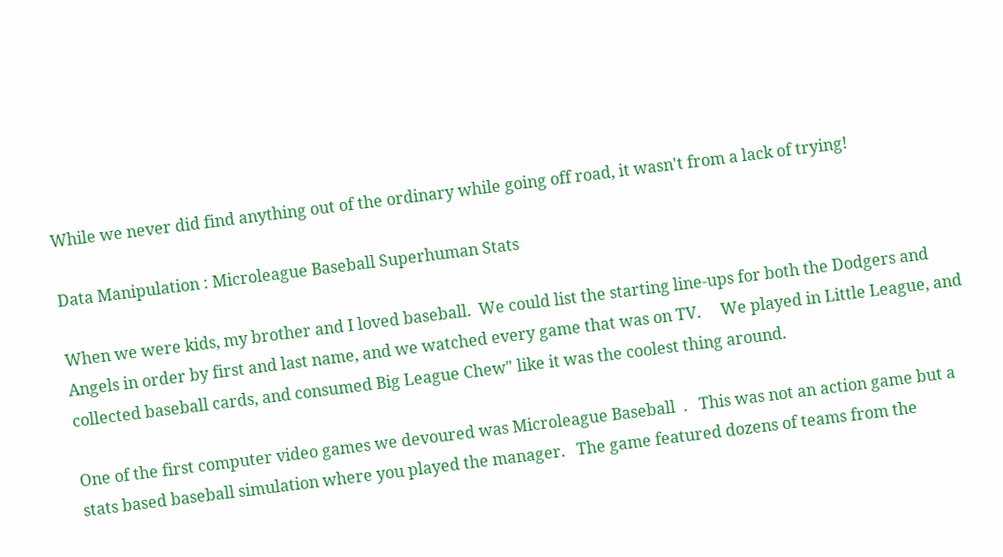While we never did find anything out of the ordinary while going off road, it wasn't from a lack of trying!

Data Manipulation : Microleague Baseball Superhuman Stats

When we were kids, my brother and I loved baseball.  We could list the starting line-ups for both the Dodgers and Angels in order by first and last name, and we watched every game that was on TV.     We played in Little League, and collected baseball cards, and consumed Big League Chew" like it was the coolest thing around.

One of the first computer video games we devoured was Microleague Baseball  .   This was not an action game but a stats based baseball simulation where you played the manager.   The game featured dozens of teams from the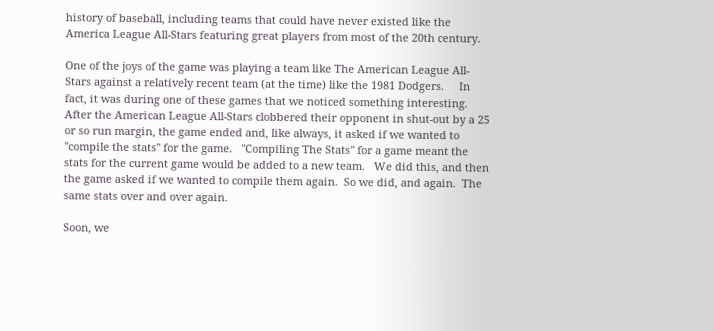history of baseball, including teams that could have never existed like the America League All-Stars featuring great players from most of the 20th century.

One of the joys of the game was playing a team like The American League All-Stars against a relatively recent team (at the time) like the 1981 Dodgers.     In fact, it was during one of these games that we noticed something interesting.   After the American League All-Stars clobbered their opponent in shut-out by a 25 or so run margin, the game ended and, like always, it asked if we wanted to "compile the stats" for the game.   "Compiling The Stats" for a game meant the stats for the current game would be added to a new team.   We did this, and then the game asked if we wanted to compile them again.  So we did, and again.  The same stats over and over again.

Soon, we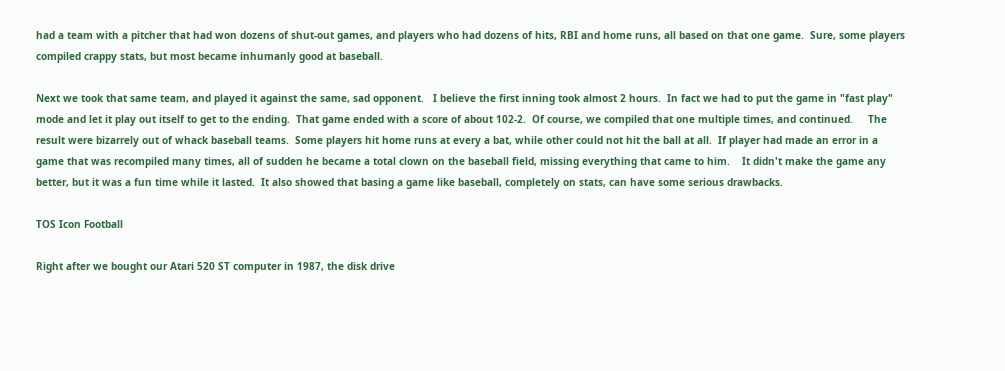had a team with a pitcher that had won dozens of shut-out games, and players who had dozens of hits, RBI and home runs, all based on that one game.  Sure, some players compiled crappy stats, but most became inhumanly good at baseball.

Next we took that same team, and played it against the same, sad opponent.   I believe the first inning took almost 2 hours.  In fact we had to put the game in "fast play" mode and let it play out itself to get to the ending.  That game ended with a score of about 102-2.  Of course, we compiled that one multiple times, and continued.     The result were bizarrely out of whack baseball teams.  Some players hit home runs at every a bat, while other could not hit the ball at all.  If player had made an error in a game that was recompiled many times, all of sudden he became a total clown on the baseball field, missing everything that came to him.    It didn't make the game any better, but it was a fun time while it lasted.  It also showed that basing a game like baseball, completely on stats, can have some serious drawbacks.

TOS Icon Football

Right after we bought our Atari 520 ST computer in 1987, the disk drive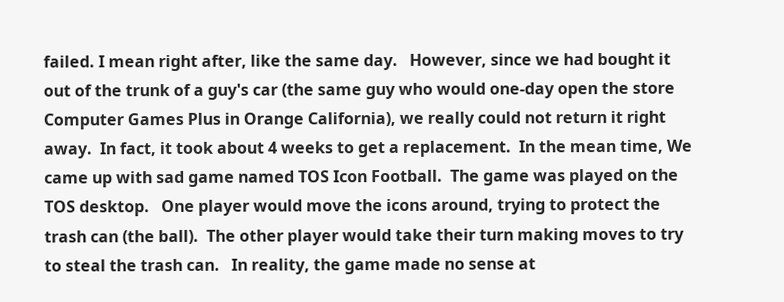failed. I mean right after, like the same day.   However, since we had bought it out of the trunk of a guy's car (the same guy who would one-day open the store Computer Games Plus in Orange California), we really could not return it right away.  In fact, it took about 4 weeks to get a replacement.  In the mean time, We came up with sad game named TOS Icon Football.  The game was played on the TOS desktop.   One player would move the icons around, trying to protect the trash can (the ball).  The other player would take their turn making moves to try to steal the trash can.   In reality, the game made no sense at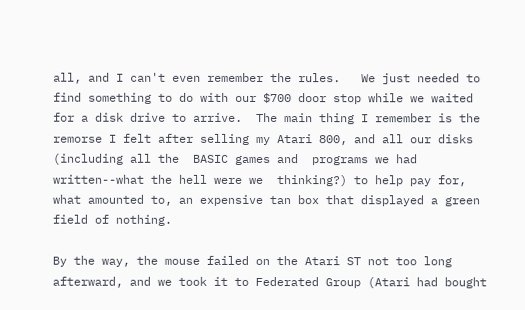all, and I can't even remember the rules.   We just needed to find something to do with our $700 door stop while we waited for a disk drive to arrive.  The main thing I remember is the remorse I felt after selling my Atari 800, and all our disks (including all the  BASIC games and  programs we had written--what the hell were we  thinking?) to help pay for, what amounted to, an expensive tan box that displayed a green field of nothing.

By the way, the mouse failed on the Atari ST not too long afterward, and we took it to Federated Group (Atari had bought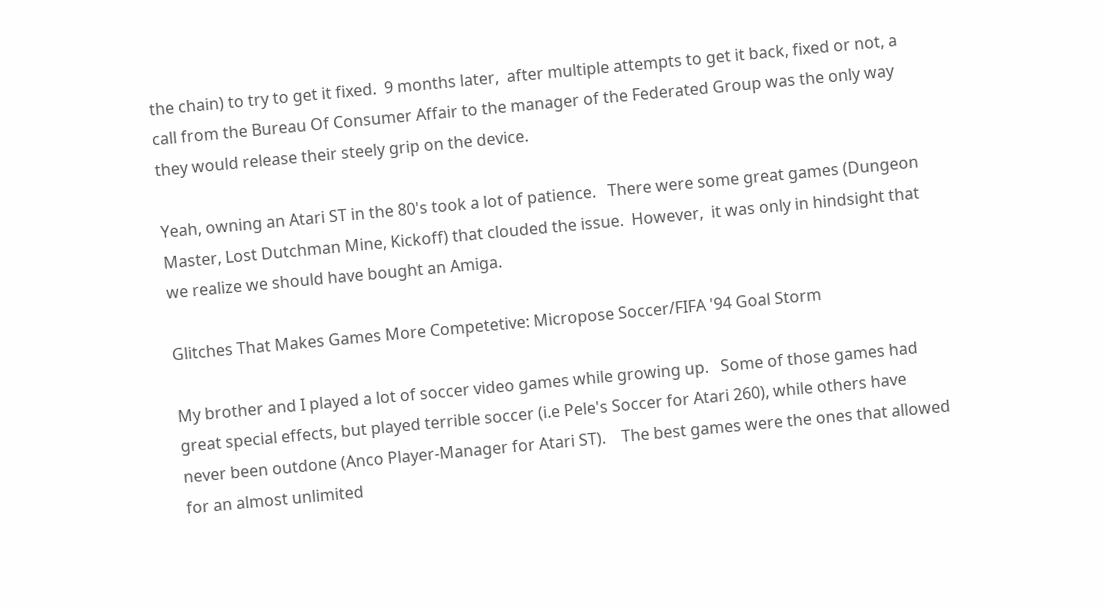the chain) to try to get it fixed.  9 months later,  after multiple attempts to get it back, fixed or not, a call from the Bureau Of Consumer Affair to the manager of the Federated Group was the only way they would release their steely grip on the device.

Yeah, owning an Atari ST in the 80's took a lot of patience.   There were some great games (Dungeon Master, Lost Dutchman Mine, Kickoff) that clouded the issue.  However,  it was only in hindsight that we realize we should have bought an Amiga.

Glitches That Makes Games More Competetive: Micropose Soccer/FIFA '94 Goal Storm

My brother and I played a lot of soccer video games while growing up.   Some of those games had great special effects, but played terrible soccer (i.e Pele's Soccer for Atari 260), while others have never been outdone (Anco Player-Manager for Atari ST).    The best games were the ones that allowed for an almost unlimited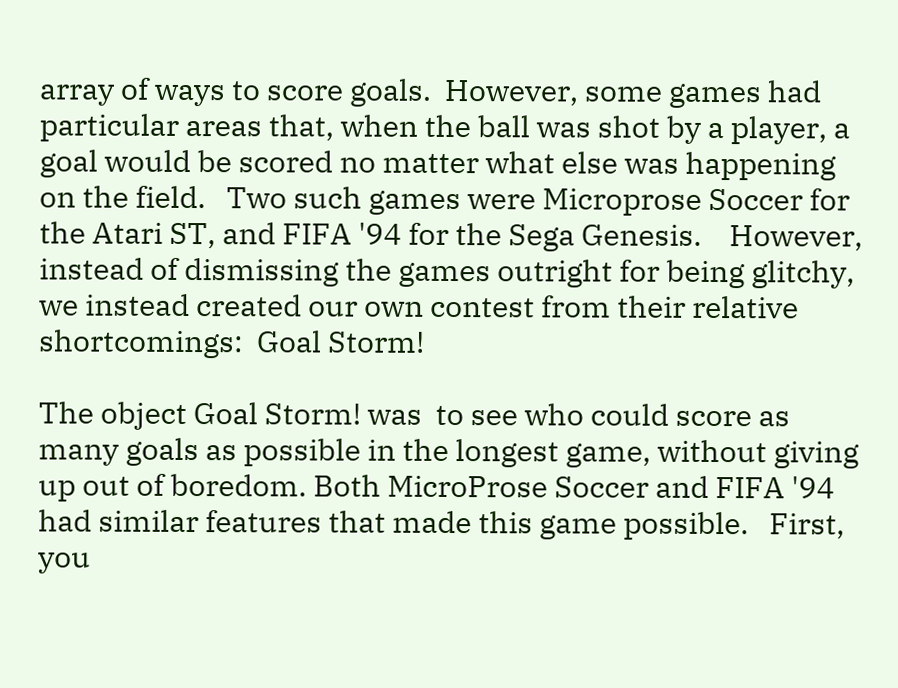array of ways to score goals.  However, some games had particular areas that, when the ball was shot by a player, a goal would be scored no matter what else was happening on the field.   Two such games were Microprose Soccer for the Atari ST, and FIFA '94 for the Sega Genesis.    However, instead of dismissing the games outright for being glitchy, we instead created our own contest from their relative shortcomings:  Goal Storm!

The object Goal Storm! was  to see who could score as many goals as possible in the longest game, without giving up out of boredom. Both MicroProse Soccer and FIFA '94 had similar features that made this game possible.   First, you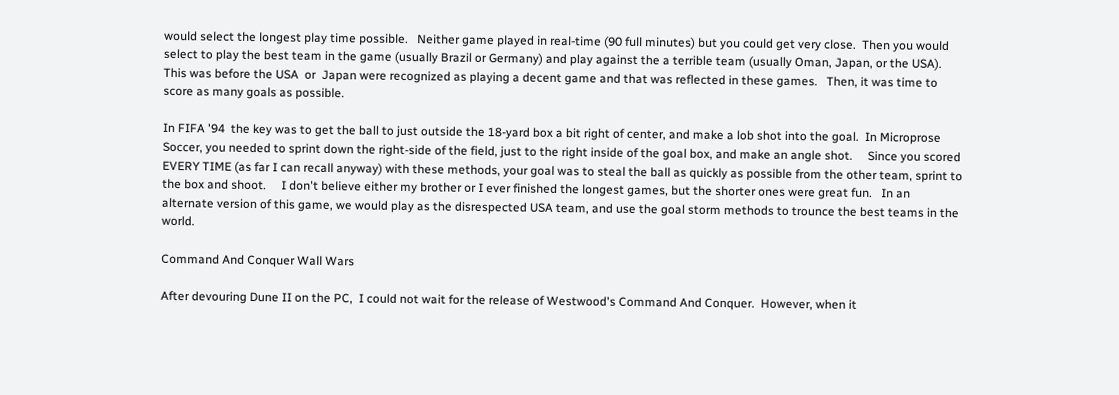would select the longest play time possible.   Neither game played in real-time (90 full minutes) but you could get very close.  Then you would select to play the best team in the game (usually Brazil or Germany) and play against the a terrible team (usually Oman, Japan, or the USA).  This was before the USA  or  Japan were recognized as playing a decent game and that was reflected in these games.   Then, it was time to score as many goals as possible.

In FIFA '94  the key was to get the ball to just outside the 18-yard box a bit right of center, and make a lob shot into the goal.  In Microprose Soccer, you needed to sprint down the right-side of the field, just to the right inside of the goal box, and make an angle shot.     Since you scored EVERY TIME (as far I can recall anyway) with these methods, your goal was to steal the ball as quickly as possible from the other team, sprint to the box and shoot.     I don't believe either my brother or I ever finished the longest games, but the shorter ones were great fun.   In an alternate version of this game, we would play as the disrespected USA team, and use the goal storm methods to trounce the best teams in the world.

Command And Conquer Wall Wars

After devouring Dune II on the PC,  I could not wait for the release of Westwood's Command And Conquer.  However, when it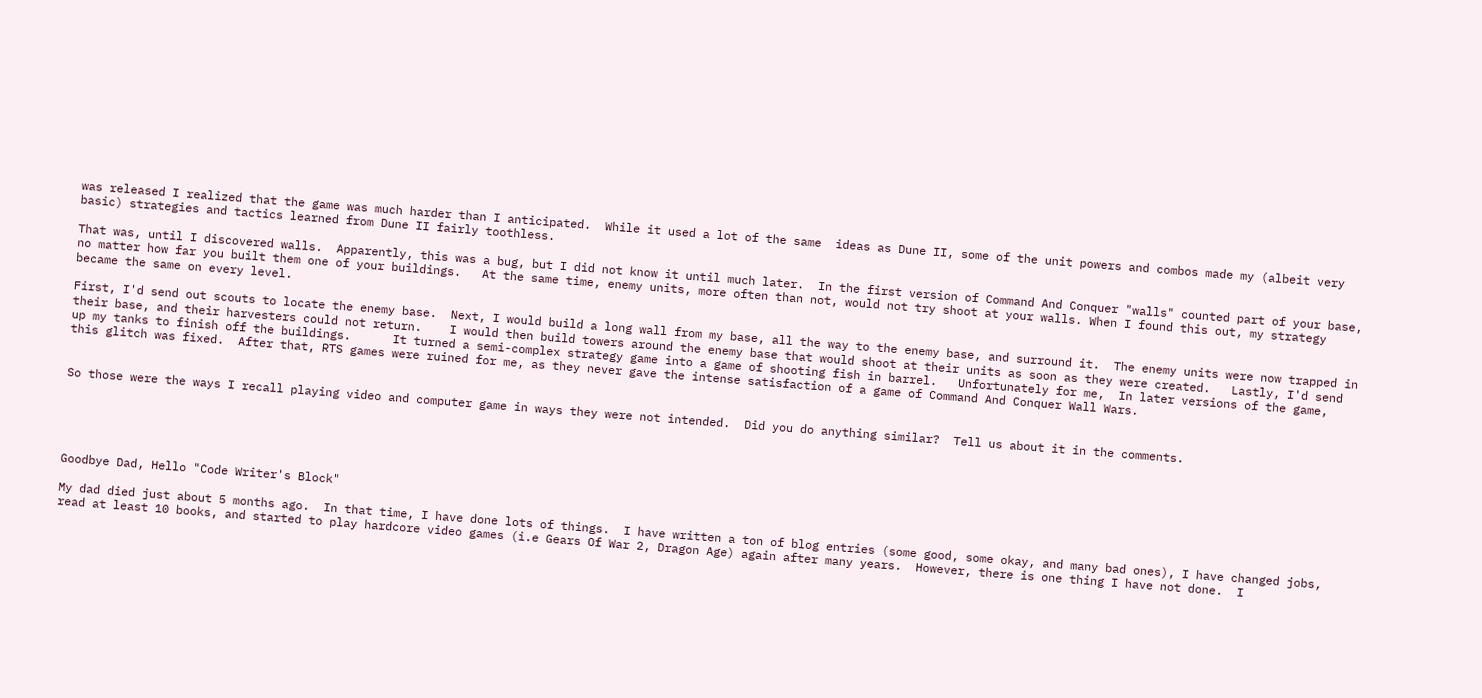was released I realized that the game was much harder than I anticipated.  While it used a lot of the same  ideas as Dune II, some of the unit powers and combos made my (albeit very basic) strategies and tactics learned from Dune II fairly toothless.

That was, until I discovered walls.  Apparently, this was a bug, but I did not know it until much later.  In the first version of Command And Conquer "walls" counted part of your base, no matter how far you built them one of your buildings.   At the same time, enemy units, more often than not, would not try shoot at your walls. When I found this out, my strategy became the same on every level.

First, I'd send out scouts to locate the enemy base.  Next, I would build a long wall from my base, all the way to the enemy base, and surround it.  The enemy units were now trapped in their base, and their harvesters could not return.    I would then build towers around the enemy base that would shoot at their units as soon as they were created.   Lastly, I'd send up my tanks to finish off the buildings.      It turned a semi-complex strategy game into a game of shooting fish in barrel.   Unfortunately for me,  In later versions of the game, this glitch was fixed.  After that, RTS games were ruined for me, as they never gave the intense satisfaction of a game of Command And Conquer Wall Wars.


So those were the ways I recall playing video and computer game in ways they were not intended.  Did you do anything similar?  Tell us about it in the comments.





Goodbye Dad, Hello "Code Writer's Block"

My dad died just about 5 months ago.  In that time, I have done lots of things.  I have written a ton of blog entries (some good, some okay, and many bad ones), I have changed jobs, read at least 10 books, and started to play hardcore video games (i.e Gears Of War 2, Dragon Age) again after many years.  However, there is one thing I have not done.  I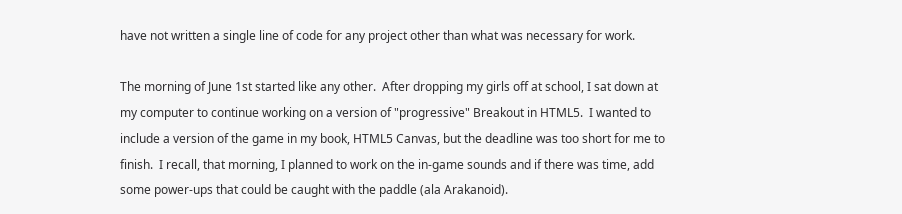have not written a single line of code for any project other than what was necessary for work.

The morning of June 1st started like any other.  After dropping my girls off at school, I sat down at my computer to continue working on a version of "progressive" Breakout in HTML5.  I wanted to include a version of the game in my book, HTML5 Canvas, but the deadline was too short for me to finish.  I recall, that morning, I planned to work on the in-game sounds and if there was time, add some power-ups that could be caught with the paddle (ala Arakanoid).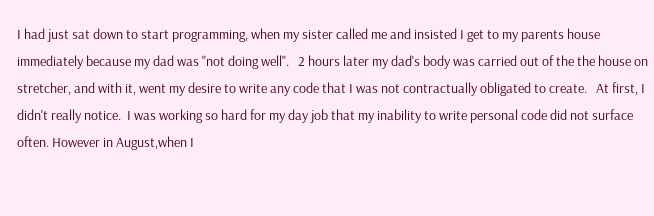I had just sat down to start programming, when my sister called me and insisted I get to my parents house immediately because my dad was "not doing well".   2 hours later my dad's body was carried out of the the house on stretcher, and with it, went my desire to write any code that I was not contractually obligated to create.   At first, I didn't really notice.  I was working so hard for my day job that my inability to write personal code did not surface often. However in August,when I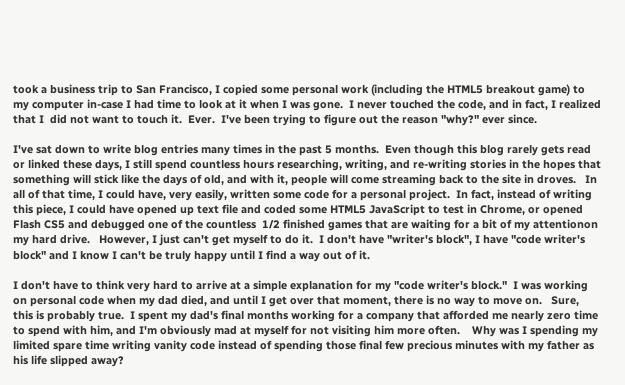took a business trip to San Francisco, I copied some personal work (including the HTML5 breakout game) to my computer in-case I had time to look at it when I was gone.  I never touched the code, and in fact, I realized that I  did not want to touch it.  Ever.  I've been trying to figure out the reason "why?" ever since.

I've sat down to write blog entries many times in the past 5 months.  Even though this blog rarely gets read or linked these days, I still spend countless hours researching, writing, and re-writing stories in the hopes that something will stick like the days of old, and with it, people will come streaming back to the site in droves.   In all of that time, I could have, very easily, written some code for a personal project.  In fact, instead of writing this piece, I could have opened up text file and coded some HTML5 JavaScript to test in Chrome, or opened Flash CS5 and debugged one of the countless  1/2 finished games that are waiting for a bit of my attentionon my hard drive.   However, I just can't get myself to do it.  I don't have "writer's block", I have "code writer's block" and I know I can't be truly happy until I find a way out of it.

I don't have to think very hard to arrive at a simple explanation for my "code writer's block."  I was working on personal code when my dad died, and until I get over that moment, there is no way to move on.   Sure, this is probably true.  I spent my dad's final months working for a company that afforded me nearly zero time to spend with him, and I'm obviously mad at myself for not visiting him more often.    Why was I spending my limited spare time writing vanity code instead of spending those final few precious minutes with my father as his life slipped away?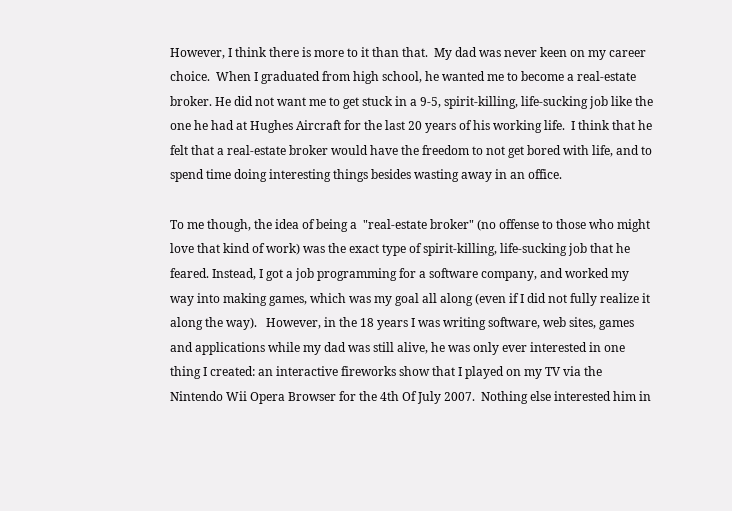However, I think there is more to it than that.  My dad was never keen on my career choice.  When I graduated from high school, he wanted me to become a real-estate broker. He did not want me to get stuck in a 9-5, spirit-killing, life-sucking job like the one he had at Hughes Aircraft for the last 20 years of his working life.  I think that he felt that a real-estate broker would have the freedom to not get bored with life, and to spend time doing interesting things besides wasting away in an office.

To me though, the idea of being a  "real-estate broker" (no offense to those who might love that kind of work) was the exact type of spirit-killing, life-sucking job that he feared. Instead, I got a job programming for a software company, and worked my way into making games, which was my goal all along (even if I did not fully realize it along the way).   However, in the 18 years I was writing software, web sites, games and applications while my dad was still alive, he was only ever interested in one thing I created: an interactive fireworks show that I played on my TV via the Nintendo Wii Opera Browser for the 4th Of July 2007.  Nothing else interested him in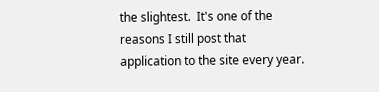the slightest.  It's one of the reasons I still post that application to the site every year.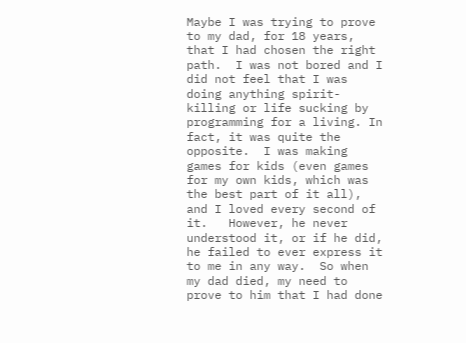Maybe I was trying to prove to my dad, for 18 years, that I had chosen the right path.  I was not bored and I did not feel that I was doing anything spirit-killing or life sucking by programming for a living. In fact, it was quite the opposite.  I was making games for kids (even games for my own kids, which was the best part of it all), and I loved every second of it.   However, he never understood it, or if he did, he failed to ever express it to me in any way.  So when my dad died, my need to prove to him that I had done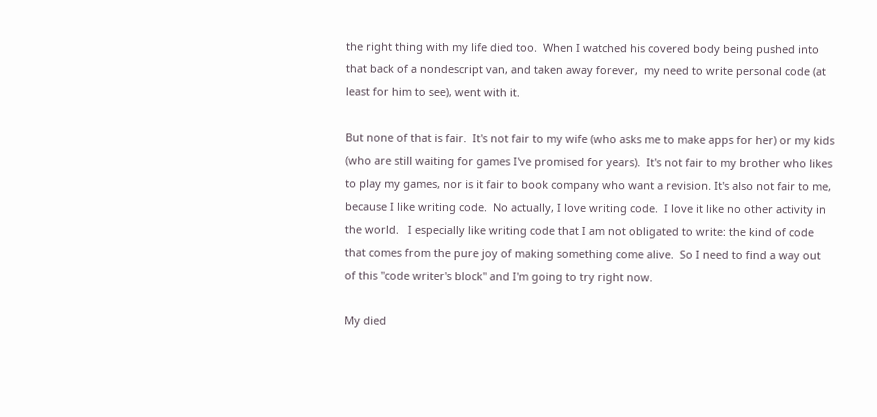the right thing with my life died too.  When I watched his covered body being pushed into that back of a nondescript van, and taken away forever,  my need to write personal code (at least for him to see), went with it.

But none of that is fair.  It's not fair to my wife (who asks me to make apps for her) or my kids (who are still waiting for games I've promised for years).  It's not fair to my brother who likes to play my games, nor is it fair to book company who want a revision. It's also not fair to me, because I like writing code.  No actually, I love writing code.  I love it like no other activity in the world.   I especially like writing code that I am not obligated to write: the kind of code that comes from the pure joy of making something come alive.  So I need to find a way out of this "code writer's block" and I'm going to try right now.

My died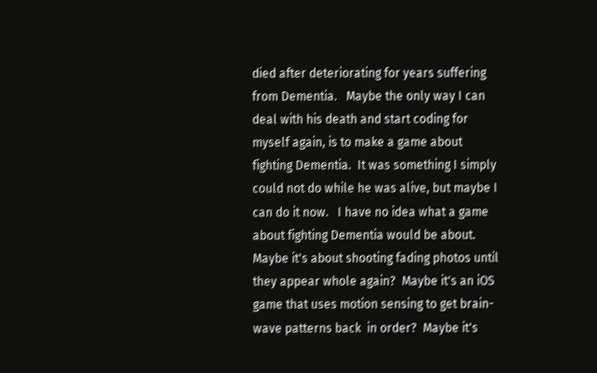died after deteriorating for years suffering from Dementia.   Maybe the only way I can deal with his death and start coding for myself again, is to make a game about fighting Dementia.  It was something I simply could not do while he was alive, but maybe I can do it now.   I have no idea what a game about fighting Dementia would be about.  Maybe it's about shooting fading photos until they appear whole again?  Maybe it's an iOS game that uses motion sensing to get brain-wave patterns back  in order?  Maybe it's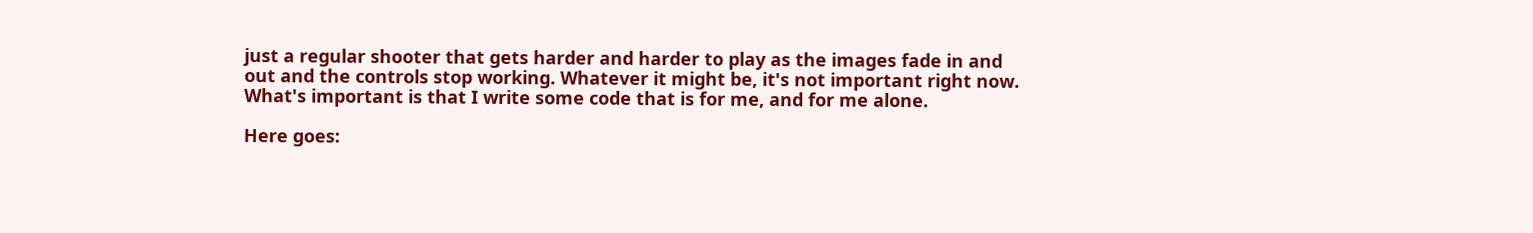just a regular shooter that gets harder and harder to play as the images fade in and out and the controls stop working. Whatever it might be, it's not important right now.  What's important is that I write some code that is for me, and for me alone.

Here goes: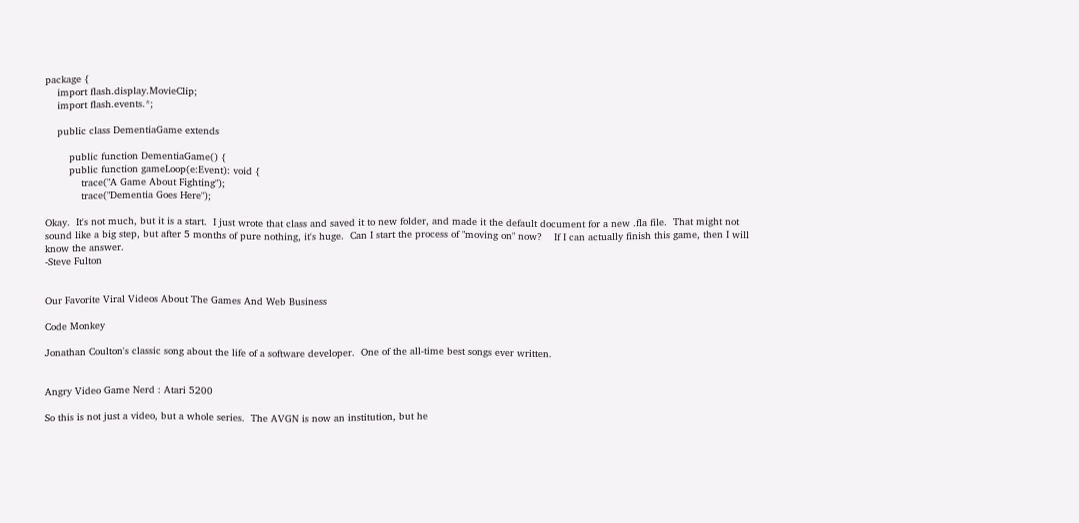package {
    import flash.display.MovieClip;
    import flash.events.*;

    public class DementiaGame extends

        public function DementiaGame() {
        public function gameLoop(e:Event): void {
            trace("A Game About Fighting");
            trace("Dementia Goes Here");

Okay.  It's not much, but it is a start.  I just wrote that class and saved it to new folder, and made it the default document for a new .fla file.  That might not sound like a big step, but after 5 months of pure nothing, it's huge.  Can I start the process of "moving on" now?    If I can actually finish this game, then I will know the answer.
-Steve Fulton


Our Favorite Viral Videos About The Games And Web Business

Code Monkey

Jonathan Coulton's classic song about the life of a software developer.  One of the all-time best songs ever written.


Angry Video Game Nerd : Atari 5200

So this is not just a video, but a whole series.  The AVGN is now an institution, but he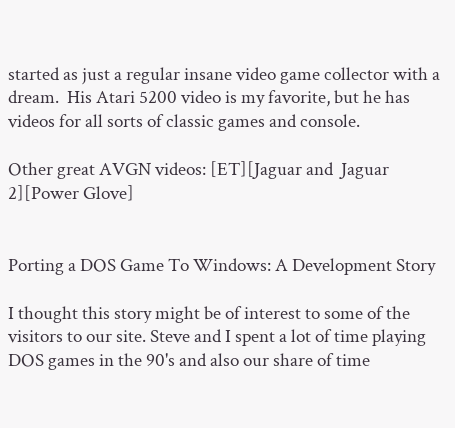started as just a regular insane video game collector with a dream.  His Atari 5200 video is my favorite, but he has videos for all sorts of classic games and console.

Other great AVGN videos: [ET][Jaguar and  Jaguar 2][Power Glove]


Porting a DOS Game To Windows: A Development Story

I thought this story might be of interest to some of the visitors to our site. Steve and I spent a lot of time playing DOS games in the 90's and also our share of time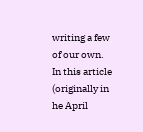writing a few of our own. In this article (originally in he April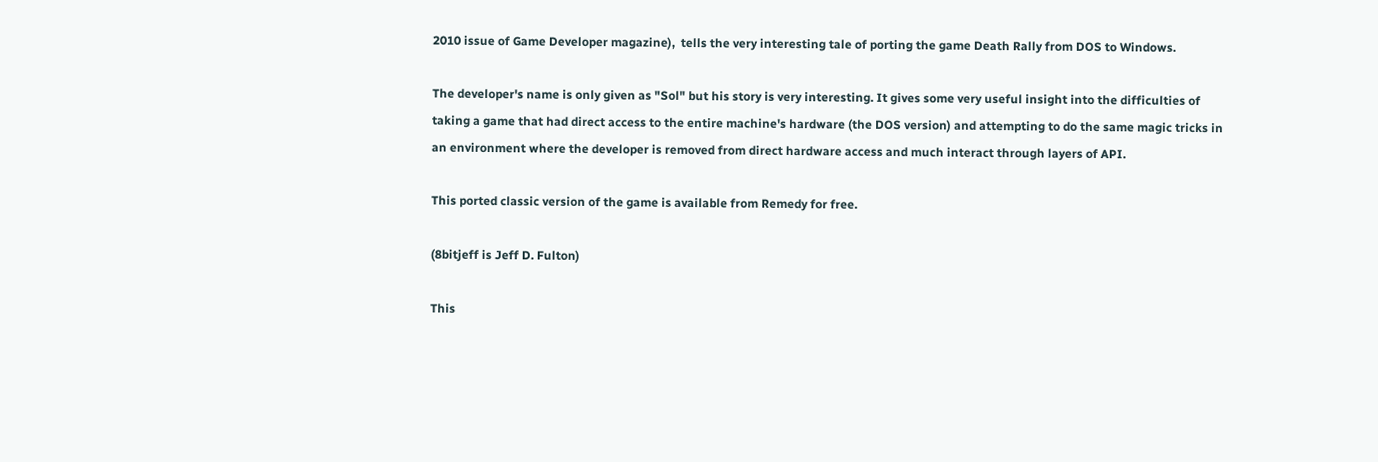2010 issue of Game Developer magazine),  tells the very interesting tale of porting the game Death Rally from DOS to Windows.

The developer's name is only given as "Sol" but his story is very interesting. It gives some very useful insight into the difficulties of taking a game that had direct access to the entire machine's hardware (the DOS version) and attempting to do the same magic tricks in an environment where the developer is removed from direct hardware access and much interact through layers of API.

This ported classic version of the game is available from Remedy for free.

(8bitjeff is Jeff D. Fulton)

This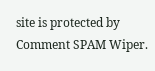site is protected by Comment SPAM Wiper.